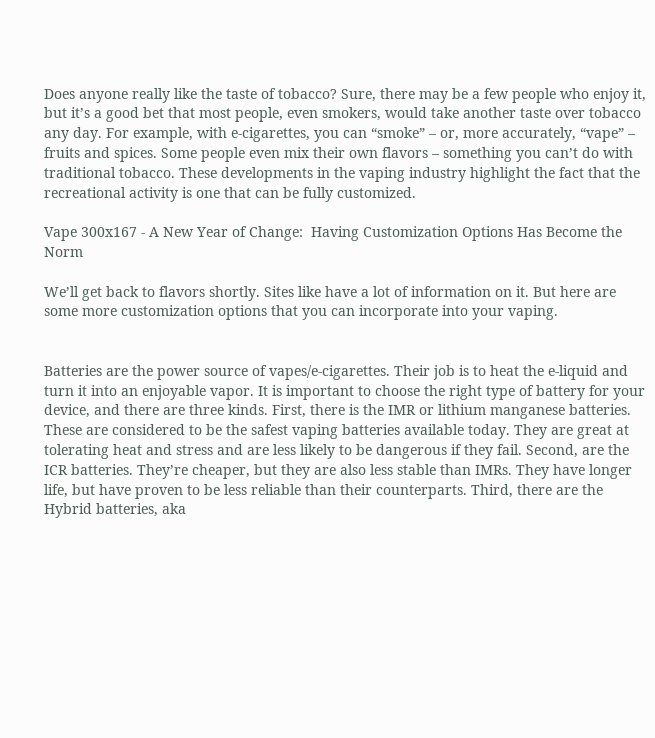Does anyone really like the taste of tobacco? Sure, there may be a few people who enjoy it, but it’s a good bet that most people, even smokers, would take another taste over tobacco any day. For example, with e-cigarettes, you can “smoke” – or, more accurately, “vape” – fruits and spices. Some people even mix their own flavors – something you can’t do with traditional tobacco. These developments in the vaping industry highlight the fact that the recreational activity is one that can be fully customized.

Vape 300x167 - A New Year of Change:  Having Customization Options Has Become the Norm

We’ll get back to flavors shortly. Sites like have a lot of information on it. But here are some more customization options that you can incorporate into your vaping.


Batteries are the power source of vapes/e-cigarettes. Their job is to heat the e-liquid and turn it into an enjoyable vapor. It is important to choose the right type of battery for your device, and there are three kinds. First, there is the IMR or lithium manganese batteries. These are considered to be the safest vaping batteries available today. They are great at tolerating heat and stress and are less likely to be dangerous if they fail. Second, are the ICR batteries. They’re cheaper, but they are also less stable than IMRs. They have longer life, but have proven to be less reliable than their counterparts. Third, there are the Hybrid batteries, aka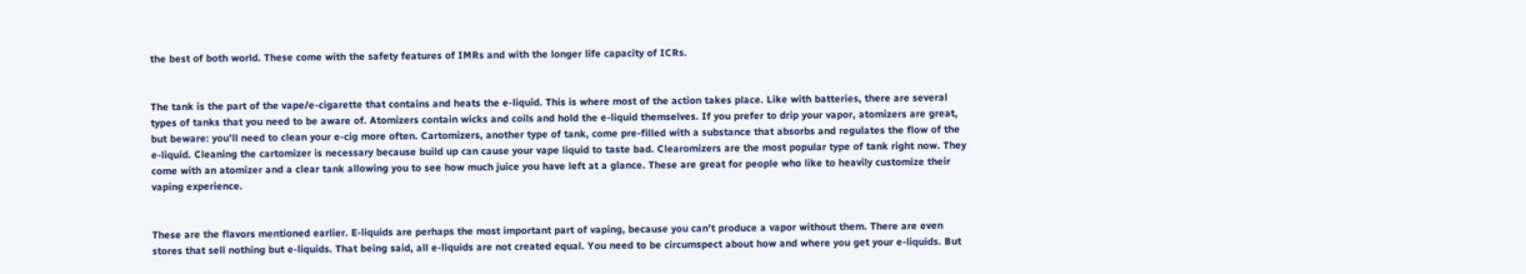the best of both world. These come with the safety features of IMRs and with the longer life capacity of ICRs.


The tank is the part of the vape/e-cigarette that contains and heats the e-liquid. This is where most of the action takes place. Like with batteries, there are several types of tanks that you need to be aware of. Atomizers contain wicks and coils and hold the e-liquid themselves. If you prefer to drip your vapor, atomizers are great, but beware: you’ll need to clean your e-cig more often. Cartomizers, another type of tank, come pre-filled with a substance that absorbs and regulates the flow of the e-liquid. Cleaning the cartomizer is necessary because build up can cause your vape liquid to taste bad. Clearomizers are the most popular type of tank right now. They come with an atomizer and a clear tank allowing you to see how much juice you have left at a glance. These are great for people who like to heavily customize their vaping experience.


These are the flavors mentioned earlier. E-liquids are perhaps the most important part of vaping, because you can’t produce a vapor without them. There are even stores that sell nothing but e-liquids. That being said, all e-liquids are not created equal. You need to be circumspect about how and where you get your e-liquids. But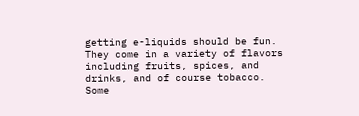getting e-liquids should be fun. They come in a variety of flavors including fruits, spices, and drinks, and of course tobacco. Some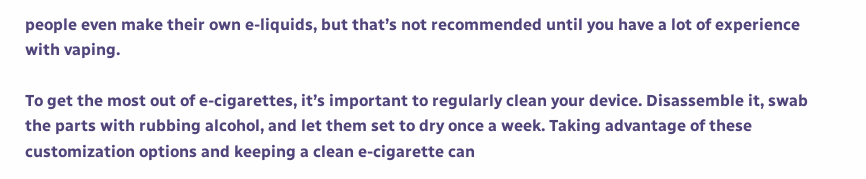people even make their own e-liquids, but that’s not recommended until you have a lot of experience with vaping.

To get the most out of e-cigarettes, it’s important to regularly clean your device. Disassemble it, swab the parts with rubbing alcohol, and let them set to dry once a week. Taking advantage of these customization options and keeping a clean e-cigarette can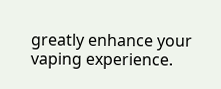greatly enhance your vaping experience.